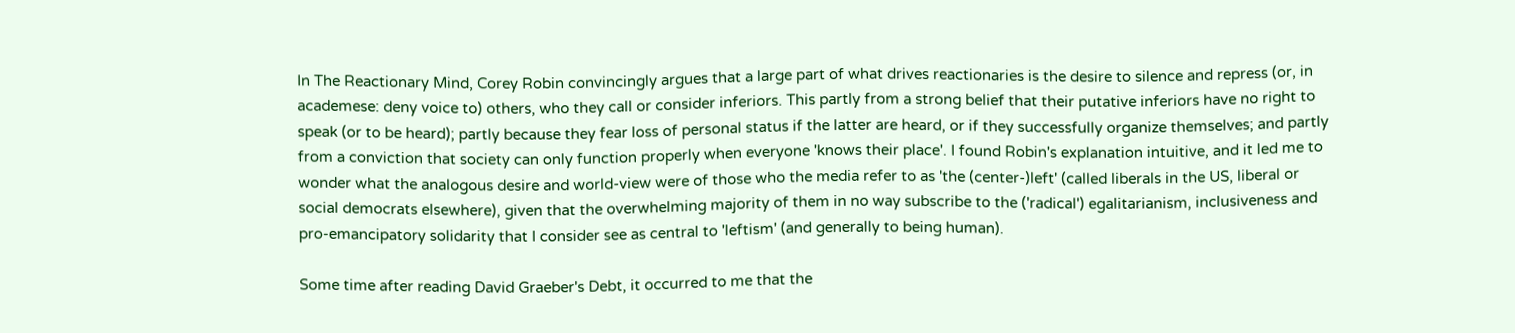In The Reactionary Mind, Corey Robin convincingly argues that a large part of what drives reactionaries is the desire to silence and repress (or, in academese: deny voice to) others, who they call or consider inferiors. This partly from a strong belief that their putative inferiors have no right to speak (or to be heard); partly because they fear loss of personal status if the latter are heard, or if they successfully organize themselves; and partly from a conviction that society can only function properly when everyone 'knows their place'. I found Robin's explanation intuitive, and it led me to wonder what the analogous desire and world-view were of those who the media refer to as 'the (center-)left' (called liberals in the US, liberal or social democrats elsewhere), given that the overwhelming majority of them in no way subscribe to the ('radical') egalitarianism, inclusiveness and pro-emancipatory solidarity that I consider see as central to 'leftism' (and generally to being human).

Some time after reading David Graeber's Debt, it occurred to me that the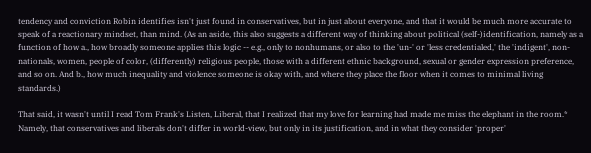tendency and conviction Robin identifies isn't just found in conservatives, but in just about everyone, and that it would be much more accurate to speak of a reactionary mindset, than mind. (As an aside, this also suggests a different way of thinking about political (self-)identification, namely as a function of how a., how broadly someone applies this logic -- e.g., only to nonhumans, or also to the 'un-' or 'less credentialed,' the 'indigent', non-nationals, women, people of color, (differently) religious people, those with a different ethnic background, sexual or gender expression preference, and so on. And b., how much inequality and violence someone is okay with, and where they place the floor when it comes to minimal living standards.)

That said, it wasn't until I read Tom Frank's Listen, Liberal, that I realized that my love for learning had made me miss the elephant in the room.* Namely, that conservatives and liberals don't differ in world-view, but only in its justification, and in what they consider 'proper'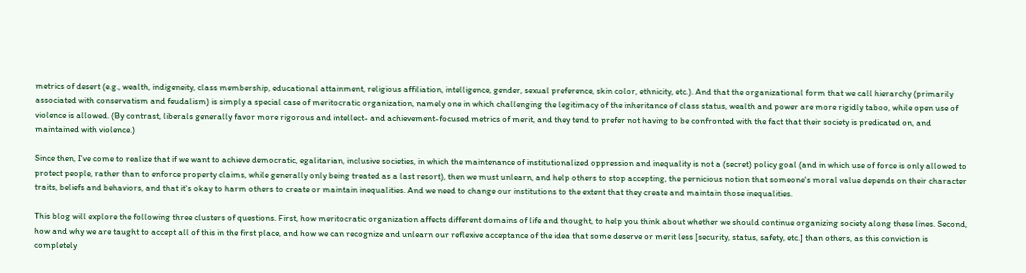metrics of desert (e.g., wealth, indigeneity, class membership, educational attainment, religious affiliation, intelligence, gender, sexual preference, skin color, ethnicity, etc.). And that the organizational form that we call hierarchy (primarily associated with conservatism and feudalism) is simply a special case of meritocratic organization, namely one in which challenging the legitimacy of the inheritance of class status, wealth and power are more rigidly taboo, while open use of violence is allowed. (By contrast, liberals generally favor more rigorous and intellect- and achievement-focused metrics of merit, and they tend to prefer not having to be confronted with the fact that their society is predicated on, and maintained with violence.)

Since then, I've come to realize that if we want to achieve democratic, egalitarian, inclusive societies, in which the maintenance of institutionalized oppression and inequality is not a (secret) policy goal (and in which use of force is only allowed to protect people, rather than to enforce property claims, while generally only being treated as a last resort), then we must unlearn, and help others to stop accepting, the pernicious notion that someone's moral value depends on their character traits, beliefs and behaviors, and that it's okay to harm others to create or maintain inequalities. And we need to change our institutions to the extent that they create and maintain those inequalities.

This blog will explore the following three clusters of questions. First, how meritocratic organization affects different domains of life and thought, to help you think about whether we should continue organizing society along these lines. Second, how and why we are taught to accept all of this in the first place, and how we can recognize and unlearn our reflexive acceptance of the idea that some deserve or merit less [security, status, safety, etc.] than others, as this conviction is completely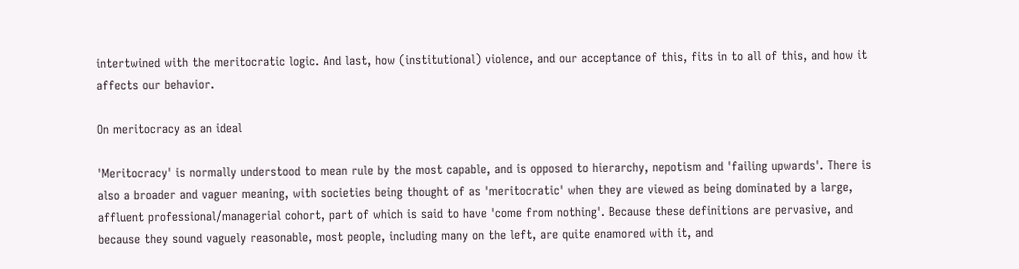intertwined with the meritocratic logic. And last, how (institutional) violence, and our acceptance of this, fits in to all of this, and how it affects our behavior.

On meritocracy as an ideal

'Meritocracy' is normally understood to mean rule by the most capable, and is opposed to hierarchy, nepotism and 'failing upwards'. There is also a broader and vaguer meaning, with societies being thought of as 'meritocratic' when they are viewed as being dominated by a large, affluent professional/managerial cohort, part of which is said to have 'come from nothing'. Because these definitions are pervasive, and because they sound vaguely reasonable, most people, including many on the left, are quite enamored with it, and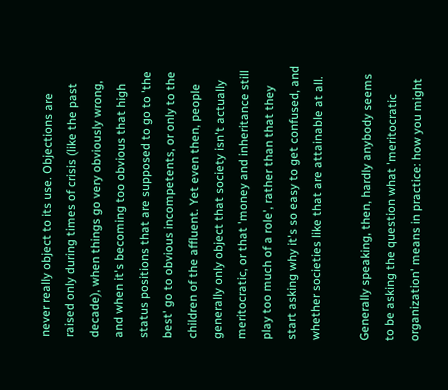never really object to its use. Objections are raised only during times of crisis (like the past decade), when things go very obviously wrong, and when it's becoming too obvious that high status positions that are supposed to go to 'the best' go to obvious incompetents, or only to the children of the affluent. Yet even then, people generally only object that society isn't actually meritocratic, or that 'money and inheritance still play too much of a role', rather than that they start asking why it's so easy to get confused, and whether societies like that are attainable at all.

Generally speaking, then, hardly anybody seems to be asking the question what 'meritocratic organization' means in practice: how you might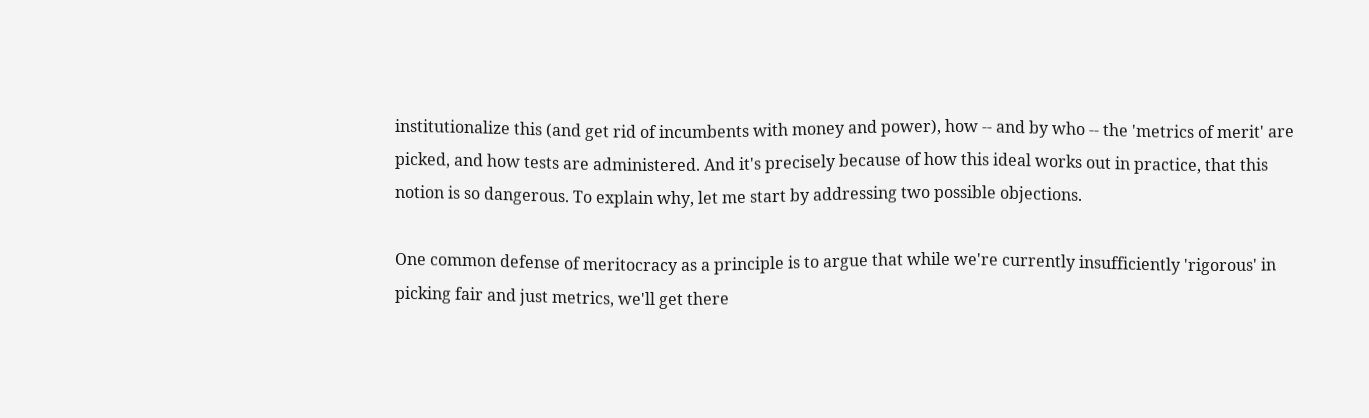institutionalize this (and get rid of incumbents with money and power), how -- and by who -- the 'metrics of merit' are picked, and how tests are administered. And it's precisely because of how this ideal works out in practice, that this notion is so dangerous. To explain why, let me start by addressing two possible objections.

One common defense of meritocracy as a principle is to argue that while we're currently insufficiently 'rigorous' in picking fair and just metrics, we'll get there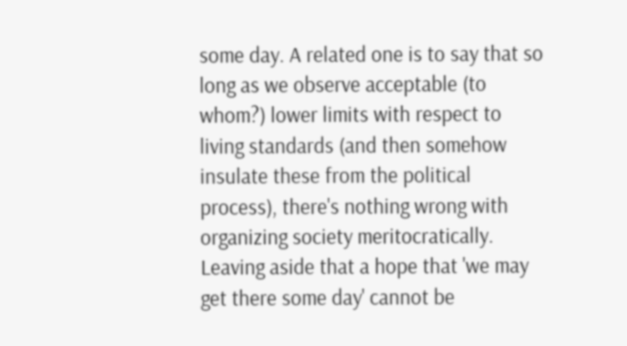some day. A related one is to say that so long as we observe acceptable (to whom?) lower limits with respect to living standards (and then somehow insulate these from the political process), there's nothing wrong with organizing society meritocratically. Leaving aside that a hope that 'we may get there some day' cannot be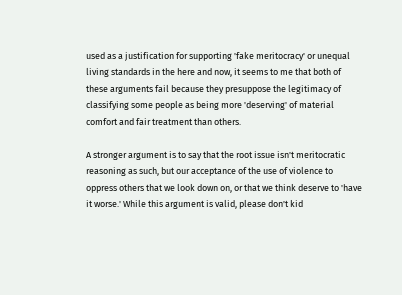used as a justification for supporting 'fake meritocracy' or unequal living standards in the here and now, it seems to me that both of these arguments fail because they presuppose the legitimacy of classifying some people as being more 'deserving' of material comfort and fair treatment than others.

A stronger argument is to say that the root issue isn't meritocratic reasoning as such, but our acceptance of the use of violence to oppress others that we look down on, or that we think deserve to 'have it worse.' While this argument is valid, please don't kid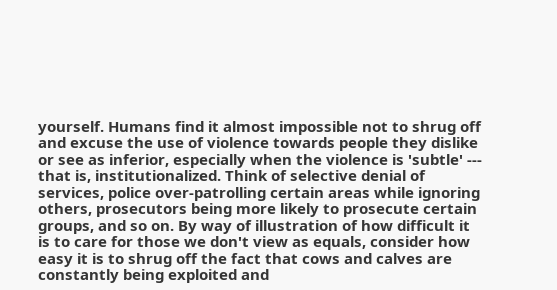yourself. Humans find it almost impossible not to shrug off and excuse the use of violence towards people they dislike or see as inferior, especially when the violence is 'subtle' --- that is, institutionalized. Think of selective denial of services, police over-patrolling certain areas while ignoring others, prosecutors being more likely to prosecute certain groups, and so on. By way of illustration of how difficult it is to care for those we don't view as equals, consider how easy it is to shrug off the fact that cows and calves are constantly being exploited and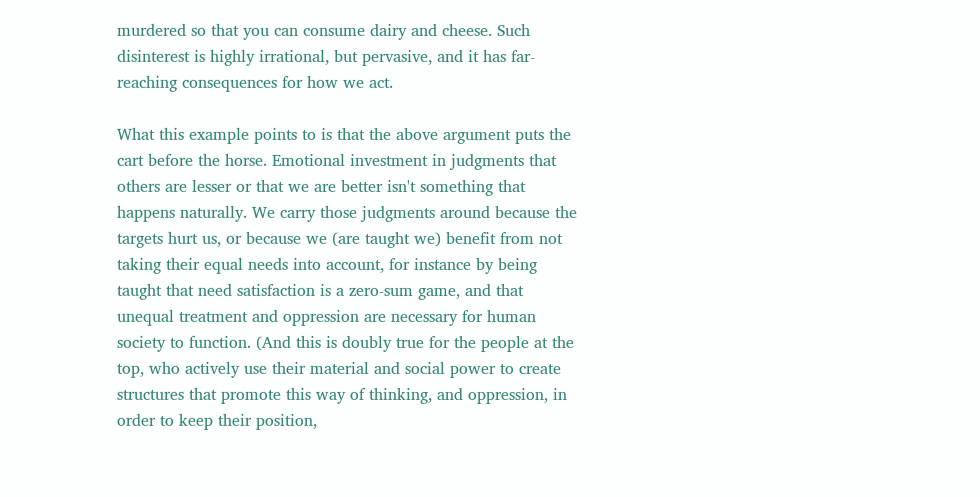murdered so that you can consume dairy and cheese. Such disinterest is highly irrational, but pervasive, and it has far-reaching consequences for how we act.

What this example points to is that the above argument puts the cart before the horse. Emotional investment in judgments that others are lesser or that we are better isn't something that happens naturally. We carry those judgments around because the targets hurt us, or because we (are taught we) benefit from not taking their equal needs into account, for instance by being taught that need satisfaction is a zero-sum game, and that unequal treatment and oppression are necessary for human society to function. (And this is doubly true for the people at the top, who actively use their material and social power to create structures that promote this way of thinking, and oppression, in order to keep their position,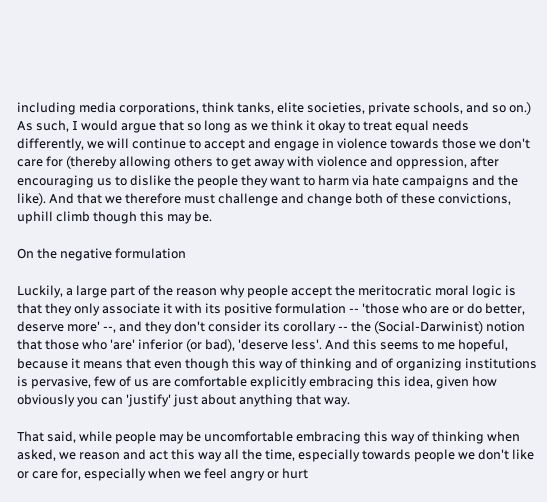including media corporations, think tanks, elite societies, private schools, and so on.) As such, I would argue that so long as we think it okay to treat equal needs differently, we will continue to accept and engage in violence towards those we don't care for (thereby allowing others to get away with violence and oppression, after encouraging us to dislike the people they want to harm via hate campaigns and the like). And that we therefore must challenge and change both of these convictions, uphill climb though this may be.

On the negative formulation

Luckily, a large part of the reason why people accept the meritocratic moral logic is that they only associate it with its positive formulation -- 'those who are or do better, deserve more' --, and they don't consider its corollary -- the (Social-Darwinist) notion that those who 'are' inferior (or bad), 'deserve less'. And this seems to me hopeful, because it means that even though this way of thinking and of organizing institutions is pervasive, few of us are comfortable explicitly embracing this idea, given how obviously you can 'justify' just about anything that way.

That said, while people may be uncomfortable embracing this way of thinking when asked, we reason and act this way all the time, especially towards people we don't like or care for, especially when we feel angry or hurt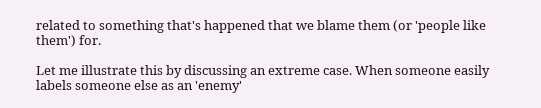related to something that's happened that we blame them (or 'people like them') for.

Let me illustrate this by discussing an extreme case. When someone easily labels someone else as an 'enemy'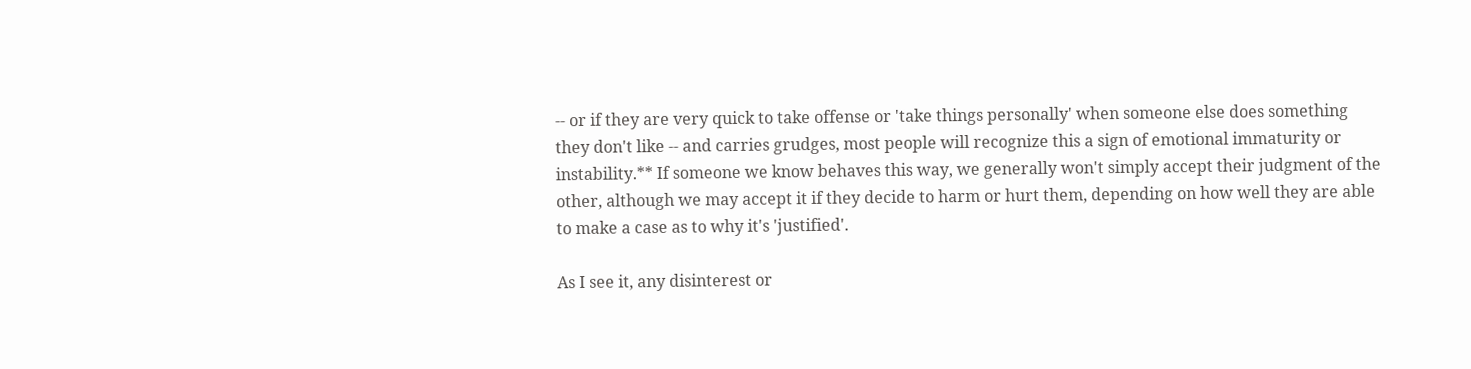-- or if they are very quick to take offense or 'take things personally' when someone else does something they don't like -- and carries grudges, most people will recognize this a sign of emotional immaturity or instability.** If someone we know behaves this way, we generally won't simply accept their judgment of the other, although we may accept it if they decide to harm or hurt them, depending on how well they are able to make a case as to why it's 'justified'.

As I see it, any disinterest or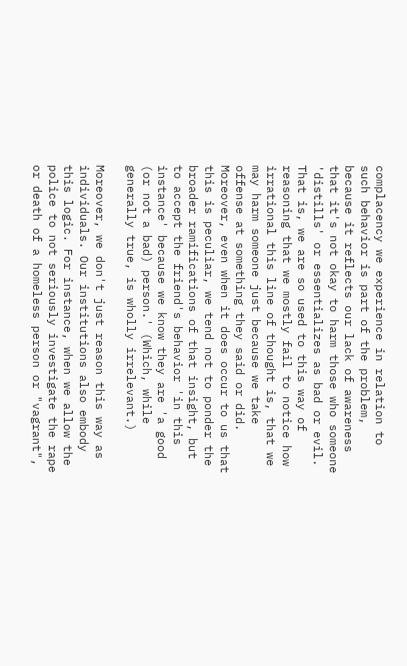complacency we experience in relation to such behavior is part of the problem, because it reflects our lack of awareness that it's not okay to harm those who someone 'distills' or essentializes as bad or evil. That is, we are so used to this way of reasoning that we mostly fail to notice how irrational this line of thought is, that we may harm someone just because we take offense at something they said or did. Moreover, even when it does occur to us that this is peculiar, we tend not to ponder the broader ramifications of that insight, but to accept the friend's behavior 'in this instance' because we know they are 'a good (or not a bad) person.' (Which, while generally true, is wholly irrelevant.)

Moreover, we don't just reason this way as individuals. Our institutions also embody this logic. For instance, when we allow the police to not seriously investigate the rape or death of a homeless person or "vagrant",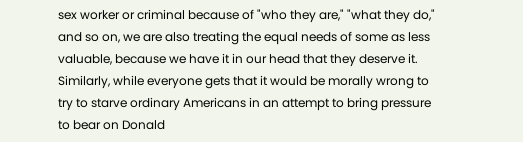sex worker or criminal because of "who they are," "what they do," and so on, we are also treating the equal needs of some as less valuable, because we have it in our head that they deserve it. Similarly, while everyone gets that it would be morally wrong to try to starve ordinary Americans in an attempt to bring pressure to bear on Donald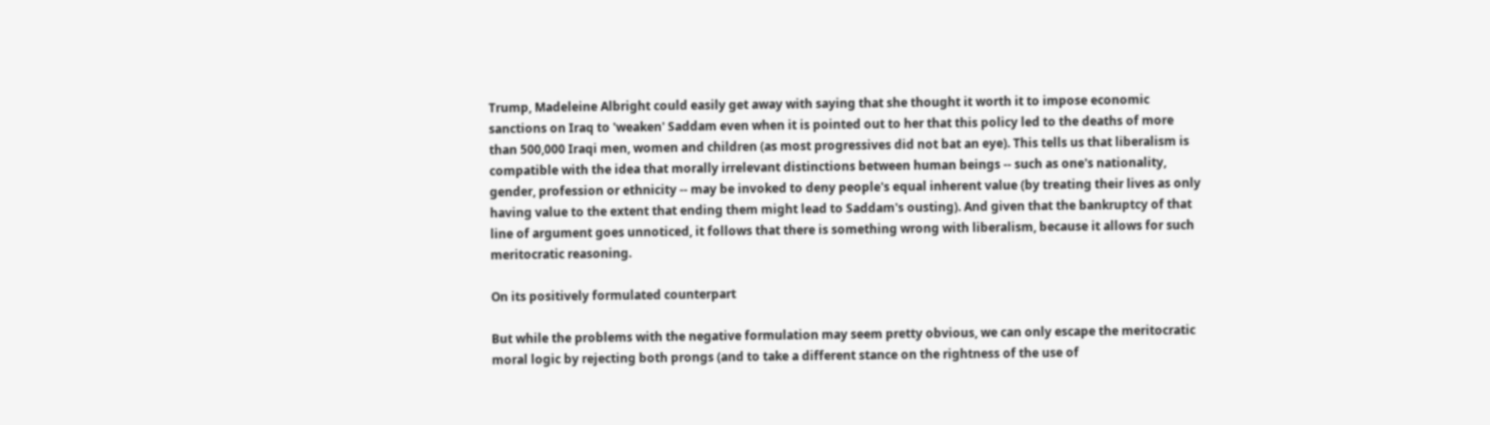Trump, Madeleine Albright could easily get away with saying that she thought it worth it to impose economic sanctions on Iraq to 'weaken' Saddam even when it is pointed out to her that this policy led to the deaths of more than 500,000 Iraqi men, women and children (as most progressives did not bat an eye). This tells us that liberalism is compatible with the idea that morally irrelevant distinctions between human beings -- such as one's nationality, gender, profession or ethnicity -- may be invoked to deny people's equal inherent value (by treating their lives as only having value to the extent that ending them might lead to Saddam's ousting). And given that the bankruptcy of that line of argument goes unnoticed, it follows that there is something wrong with liberalism, because it allows for such meritocratic reasoning.

On its positively formulated counterpart

But while the problems with the negative formulation may seem pretty obvious, we can only escape the meritocratic moral logic by rejecting both prongs (and to take a different stance on the rightness of the use of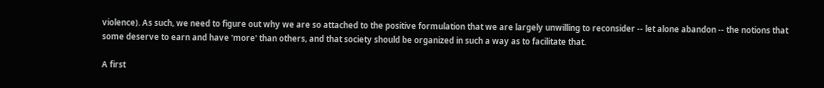violence). As such, we need to figure out why we are so attached to the positive formulation that we are largely unwilling to reconsider -- let alone abandon -- the notions that some deserve to earn and have 'more' than others, and that society should be organized in such a way as to facilitate that.

A first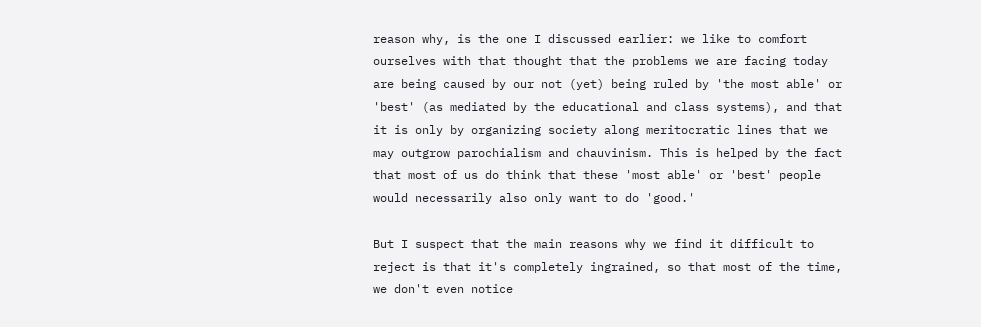reason why, is the one I discussed earlier: we like to comfort ourselves with that thought that the problems we are facing today are being caused by our not (yet) being ruled by 'the most able' or 'best' (as mediated by the educational and class systems), and that it is only by organizing society along meritocratic lines that we may outgrow parochialism and chauvinism. This is helped by the fact that most of us do think that these 'most able' or 'best' people would necessarily also only want to do 'good.'

But I suspect that the main reasons why we find it difficult to reject is that it's completely ingrained, so that most of the time, we don't even notice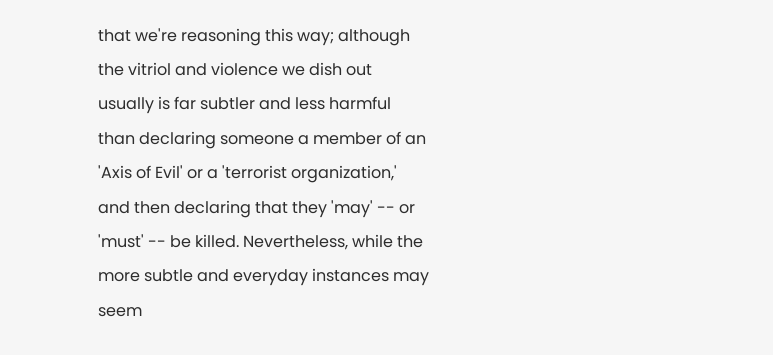that we're reasoning this way; although the vitriol and violence we dish out usually is far subtler and less harmful than declaring someone a member of an 'Axis of Evil' or a 'terrorist organization,' and then declaring that they 'may' -- or 'must' -- be killed. Nevertheless, while the more subtle and everyday instances may seem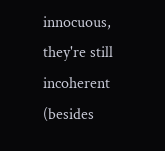innocuous, they're still incoherent (besides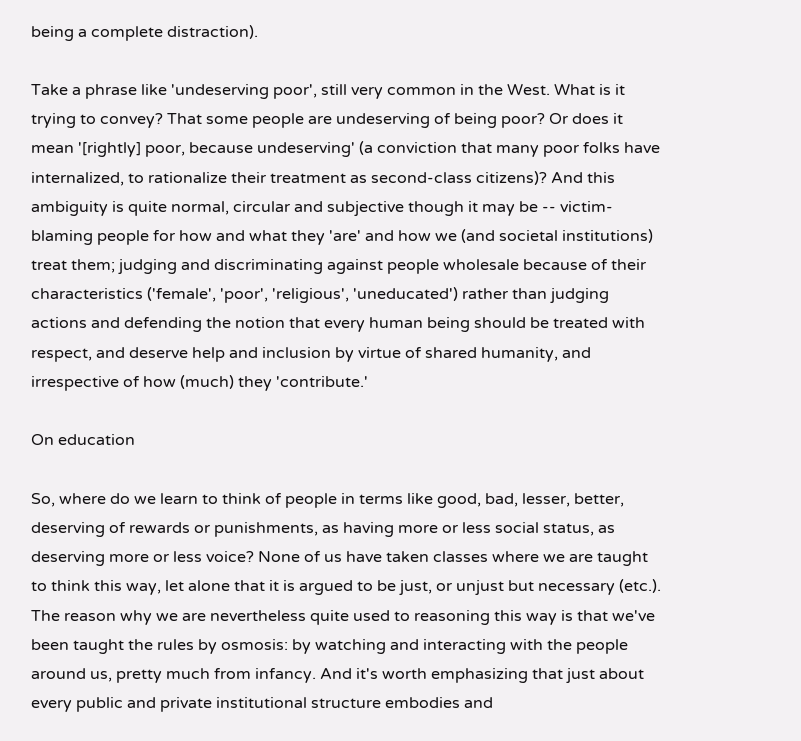being a complete distraction).

Take a phrase like 'undeserving poor', still very common in the West. What is it trying to convey? That some people are undeserving of being poor? Or does it mean '[rightly] poor, because undeserving' (a conviction that many poor folks have internalized, to rationalize their treatment as second-class citizens)? And this ambiguity is quite normal, circular and subjective though it may be -- victim-blaming people for how and what they 'are' and how we (and societal institutions) treat them; judging and discriminating against people wholesale because of their characteristics ('female', 'poor', 'religious', 'uneducated') rather than judging actions and defending the notion that every human being should be treated with respect, and deserve help and inclusion by virtue of shared humanity, and irrespective of how (much) they 'contribute.'

On education

So, where do we learn to think of people in terms like good, bad, lesser, better, deserving of rewards or punishments, as having more or less social status, as deserving more or less voice? None of us have taken classes where we are taught to think this way, let alone that it is argued to be just, or unjust but necessary (etc.). The reason why we are nevertheless quite used to reasoning this way is that we've been taught the rules by osmosis: by watching and interacting with the people around us, pretty much from infancy. And it's worth emphasizing that just about every public and private institutional structure embodies and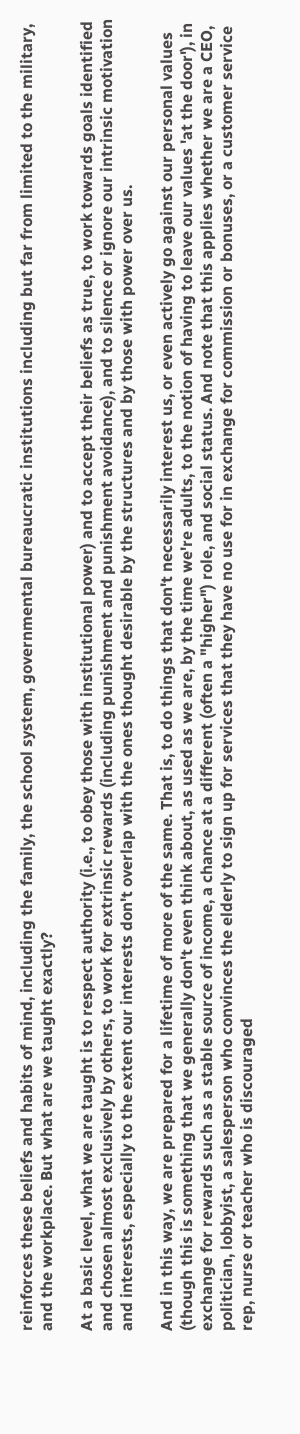reinforces these beliefs and habits of mind, including the family, the school system, governmental bureaucratic institutions including but far from limited to the military, and the workplace. But what are we taught exactly?

At a basic level, what we are taught is to respect authority (i.e., to obey those with institutional power) and to accept their beliefs as true, to work towards goals identified and chosen almost exclusively by others, to work for extrinsic rewards (including punishment and punishment avoidance), and to silence or ignore our intrinsic motivation and interests, especially to the extent our interests don't overlap with the ones thought desirable by the structures and by those with power over us.

And in this way, we are prepared for a lifetime of more of the same. That is, to do things that don't necessarily interest us, or even actively go against our personal values (though this is something that we generally don't even think about, as used as we are, by the time we're adults, to the notion of having to leave our values 'at the door'), in exchange for rewards such as a stable source of income, a chance at a different (often a "higher") role, and social status. And note that this applies whether we are a CEO, politician, lobbyist, a salesperson who convinces the elderly to sign up for services that they have no use for in exchange for commission or bonuses, or a customer service rep, nurse or teacher who is discouraged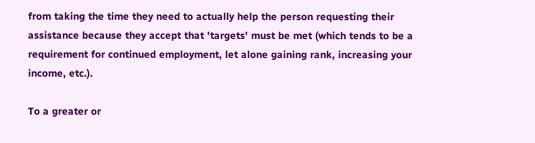from taking the time they need to actually help the person requesting their assistance because they accept that 'targets' must be met (which tends to be a requirement for continued employment, let alone gaining rank, increasing your income, etc.).

To a greater or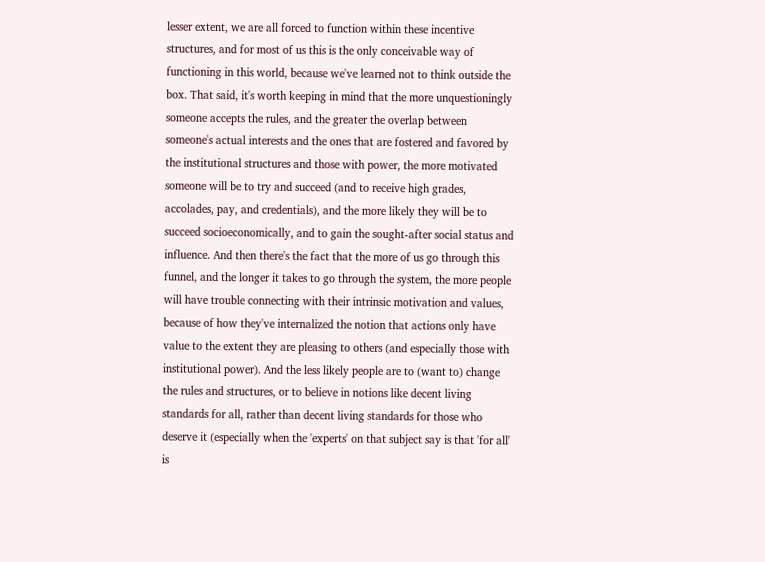lesser extent, we are all forced to function within these incentive structures, and for most of us this is the only conceivable way of functioning in this world, because we've learned not to think outside the box. That said, it's worth keeping in mind that the more unquestioningly someone accepts the rules, and the greater the overlap between someone's actual interests and the ones that are fostered and favored by the institutional structures and those with power, the more motivated someone will be to try and succeed (and to receive high grades, accolades, pay, and credentials), and the more likely they will be to succeed socioeconomically, and to gain the sought-after social status and influence. And then there's the fact that the more of us go through this funnel, and the longer it takes to go through the system, the more people will have trouble connecting with their intrinsic motivation and values, because of how they've internalized the notion that actions only have value to the extent they are pleasing to others (and especially those with institutional power). And the less likely people are to (want to) change the rules and structures, or to believe in notions like decent living standards for all, rather than decent living standards for those who deserve it (especially when the 'experts' on that subject say is that 'for all' is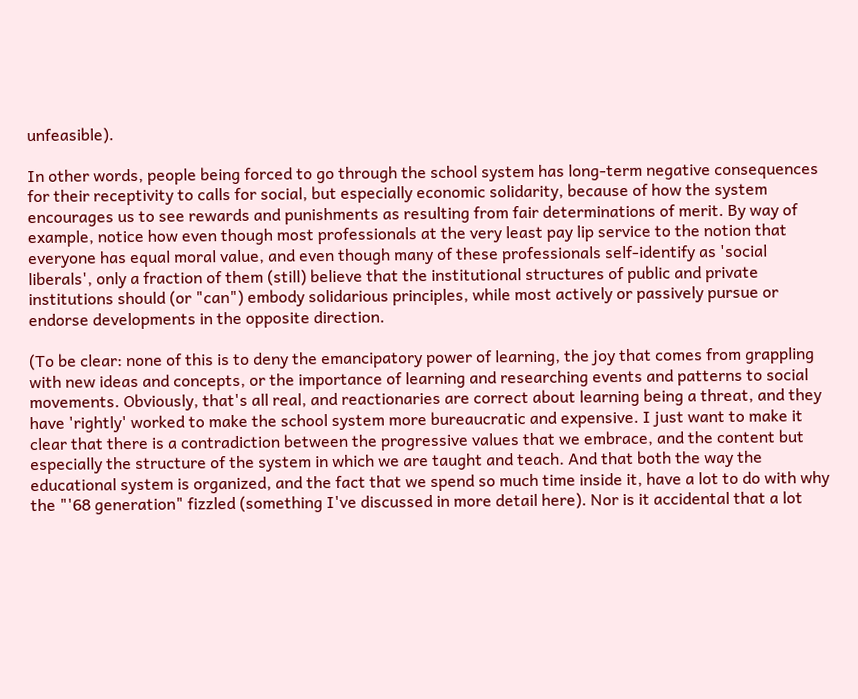unfeasible).

In other words, people being forced to go through the school system has long-term negative consequences for their receptivity to calls for social, but especially economic solidarity, because of how the system encourages us to see rewards and punishments as resulting from fair determinations of merit. By way of example, notice how even though most professionals at the very least pay lip service to the notion that everyone has equal moral value, and even though many of these professionals self-identify as 'social liberals', only a fraction of them (still) believe that the institutional structures of public and private institutions should (or "can") embody solidarious principles, while most actively or passively pursue or endorse developments in the opposite direction.

(To be clear: none of this is to deny the emancipatory power of learning, the joy that comes from grappling with new ideas and concepts, or the importance of learning and researching events and patterns to social movements. Obviously, that's all real, and reactionaries are correct about learning being a threat, and they have 'rightly' worked to make the school system more bureaucratic and expensive. I just want to make it clear that there is a contradiction between the progressive values that we embrace, and the content but especially the structure of the system in which we are taught and teach. And that both the way the educational system is organized, and the fact that we spend so much time inside it, have a lot to do with why the "'68 generation" fizzled (something I've discussed in more detail here). Nor is it accidental that a lot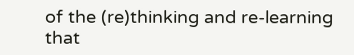of the (re)thinking and re-learning that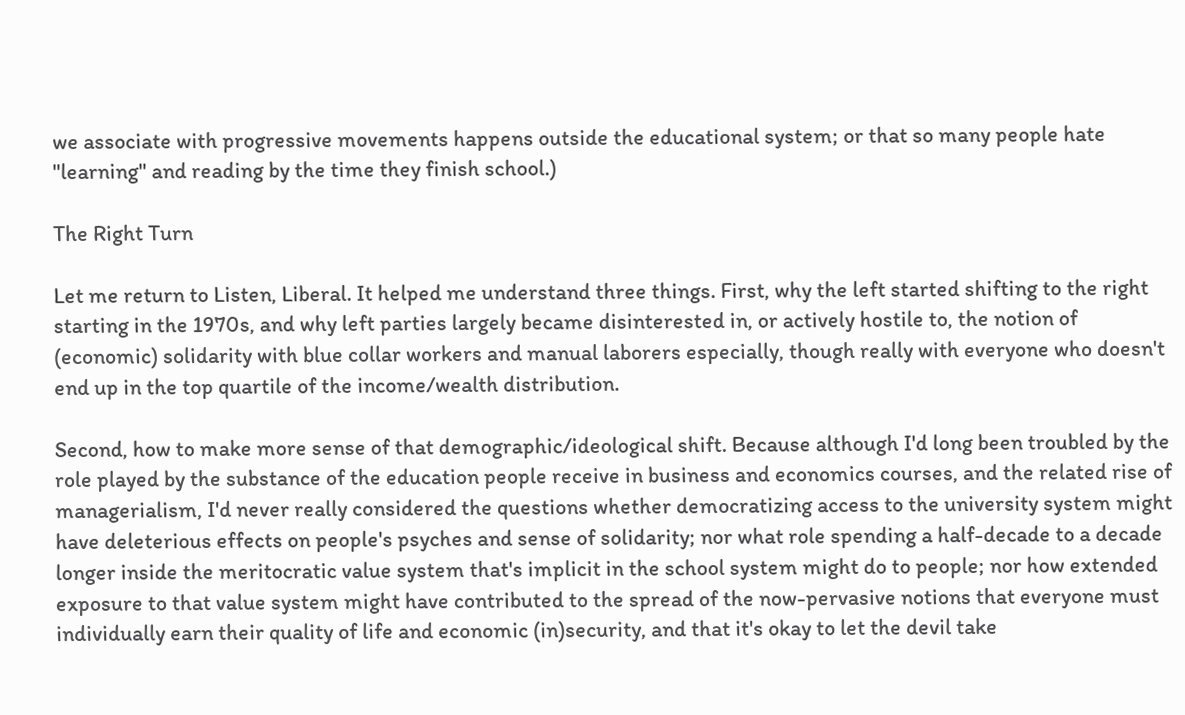we associate with progressive movements happens outside the educational system; or that so many people hate "learning" and reading by the time they finish school.)

The Right Turn

Let me return to Listen, Liberal. It helped me understand three things. First, why the left started shifting to the right starting in the 1970s, and why left parties largely became disinterested in, or actively hostile to, the notion of (economic) solidarity with blue collar workers and manual laborers especially, though really with everyone who doesn't end up in the top quartile of the income/wealth distribution.

Second, how to make more sense of that demographic/ideological shift. Because although I'd long been troubled by the role played by the substance of the education people receive in business and economics courses, and the related rise of managerialism, I'd never really considered the questions whether democratizing access to the university system might have deleterious effects on people's psyches and sense of solidarity; nor what role spending a half-decade to a decade longer inside the meritocratic value system that's implicit in the school system might do to people; nor how extended exposure to that value system might have contributed to the spread of the now-pervasive notions that everyone must individually earn their quality of life and economic (in)security, and that it's okay to let the devil take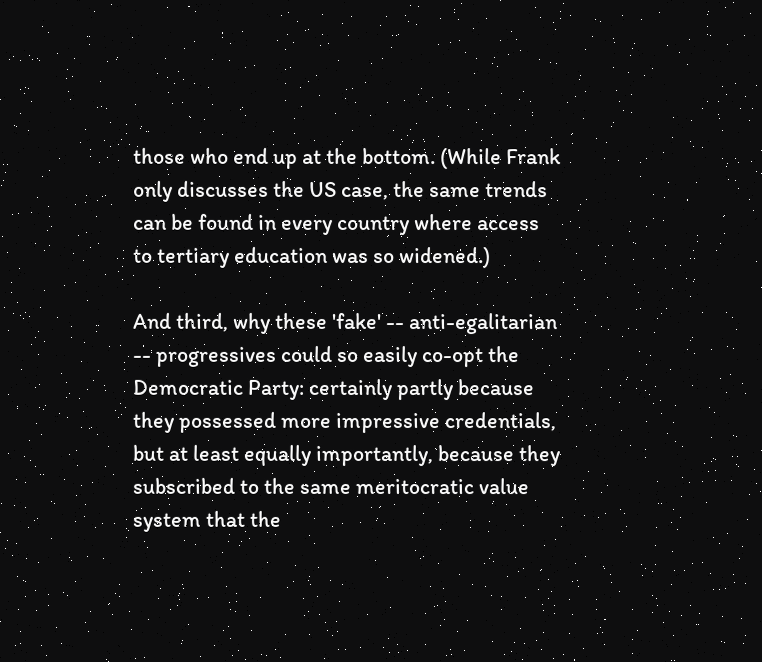those who end up at the bottom. (While Frank only discusses the US case, the same trends can be found in every country where access to tertiary education was so widened.)

And third, why these 'fake' -- anti-egalitarian -- progressives could so easily co-opt the Democratic Party: certainly partly because they possessed more impressive credentials, but at least equally importantly, because they subscribed to the same meritocratic value system that the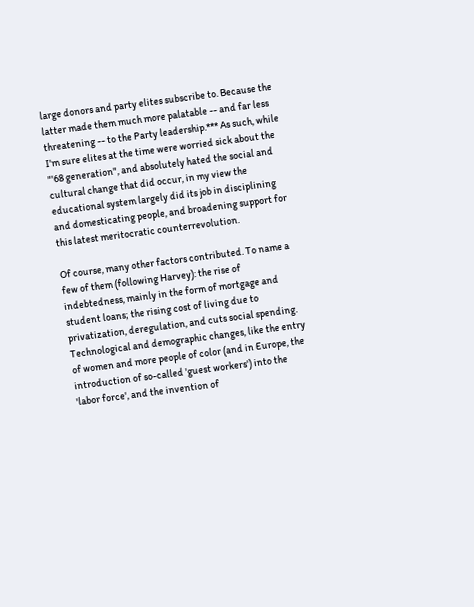large donors and party elites subscribe to. Because the latter made them much more palatable -- and far less threatening -- to the Party leadership.*** As such, while I'm sure elites at the time were worried sick about the "'68 generation", and absolutely hated the social and cultural change that did occur, in my view the educational system largely did its job in disciplining and domesticating people, and broadening support for this latest meritocratic counterrevolution.

Of course, many other factors contributed. To name a few of them (following Harvey): the rise of indebtedness, mainly in the form of mortgage and student loans; the rising cost of living due to privatization, deregulation, and cuts social spending. Technological and demographic changes, like the entry of women and more people of color (and in Europe, the introduction of so-called 'guest workers') into the 'labor force', and the invention of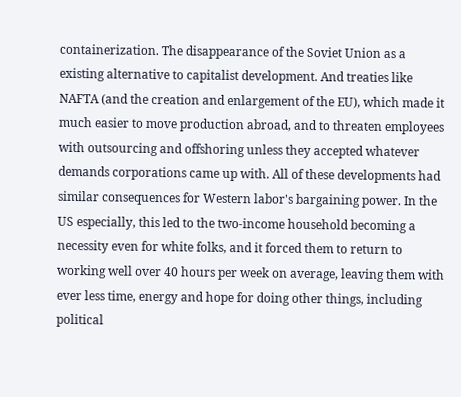containerization. The disappearance of the Soviet Union as a existing alternative to capitalist development. And treaties like NAFTA (and the creation and enlargement of the EU), which made it much easier to move production abroad, and to threaten employees with outsourcing and offshoring unless they accepted whatever demands corporations came up with. All of these developments had similar consequences for Western labor's bargaining power. In the US especially, this led to the two-income household becoming a necessity even for white folks, and it forced them to return to working well over 40 hours per week on average, leaving them with ever less time, energy and hope for doing other things, including political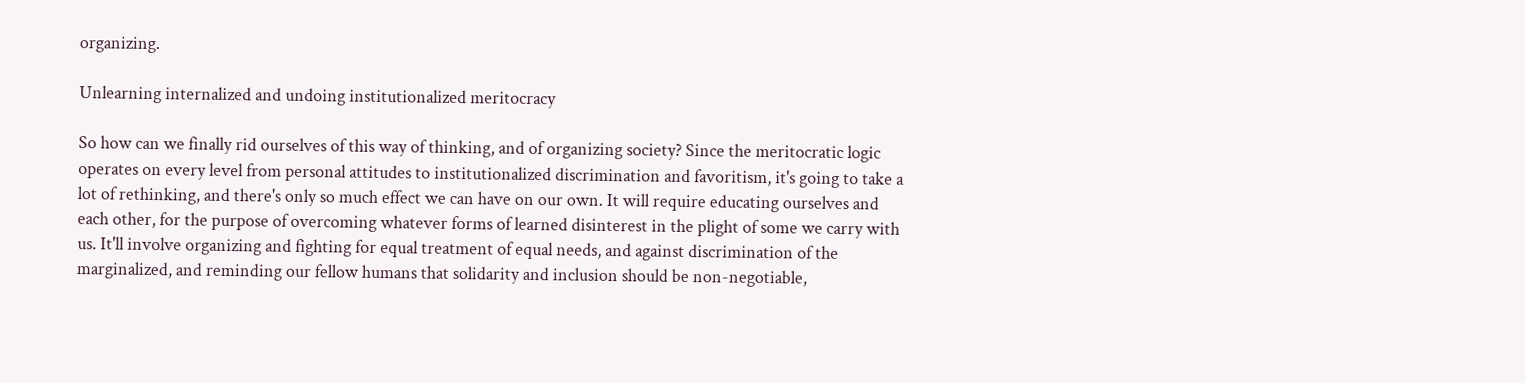organizing.

Unlearning internalized and undoing institutionalized meritocracy

So how can we finally rid ourselves of this way of thinking, and of organizing society? Since the meritocratic logic operates on every level from personal attitudes to institutionalized discrimination and favoritism, it's going to take a lot of rethinking, and there's only so much effect we can have on our own. It will require educating ourselves and each other, for the purpose of overcoming whatever forms of learned disinterest in the plight of some we carry with us. It'll involve organizing and fighting for equal treatment of equal needs, and against discrimination of the marginalized, and reminding our fellow humans that solidarity and inclusion should be non-negotiable,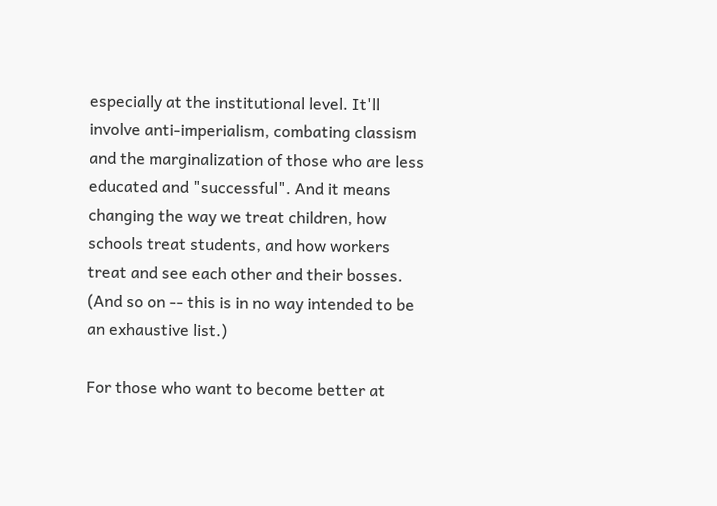especially at the institutional level. It'll involve anti-imperialism, combating classism and the marginalization of those who are less educated and "successful". And it means changing the way we treat children, how schools treat students, and how workers treat and see each other and their bosses. (And so on -- this is in no way intended to be an exhaustive list.)

For those who want to become better at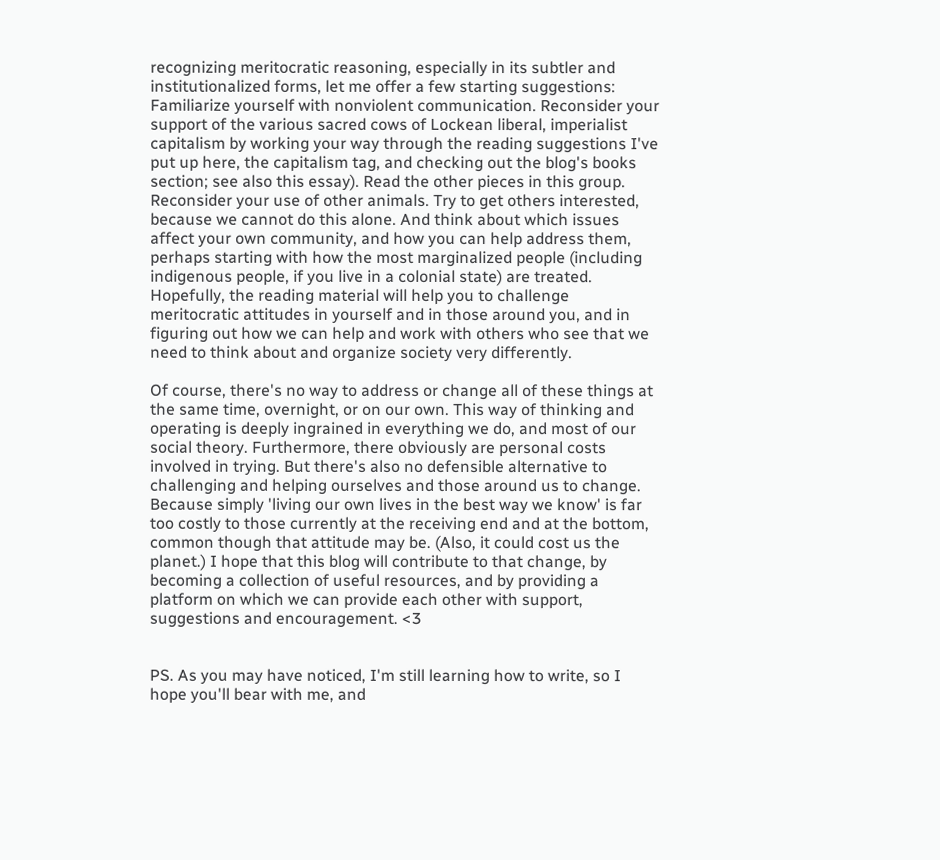recognizing meritocratic reasoning, especially in its subtler and institutionalized forms, let me offer a few starting suggestions: Familiarize yourself with nonviolent communication. Reconsider your support of the various sacred cows of Lockean liberal, imperialist capitalism by working your way through the reading suggestions I've put up here, the capitalism tag, and checking out the blog's books section; see also this essay). Read the other pieces in this group. Reconsider your use of other animals. Try to get others interested, because we cannot do this alone. And think about which issues affect your own community, and how you can help address them, perhaps starting with how the most marginalized people (including indigenous people, if you live in a colonial state) are treated. Hopefully, the reading material will help you to challenge meritocratic attitudes in yourself and in those around you, and in figuring out how we can help and work with others who see that we need to think about and organize society very differently.

Of course, there's no way to address or change all of these things at the same time, overnight, or on our own. This way of thinking and operating is deeply ingrained in everything we do, and most of our social theory. Furthermore, there obviously are personal costs involved in trying. But there's also no defensible alternative to challenging and helping ourselves and those around us to change. Because simply 'living our own lives in the best way we know' is far too costly to those currently at the receiving end and at the bottom, common though that attitude may be. (Also, it could cost us the planet.) I hope that this blog will contribute to that change, by becoming a collection of useful resources, and by providing a platform on which we can provide each other with support, suggestions and encouragement. <3


PS. As you may have noticed, I'm still learning how to write, so I hope you'll bear with me, and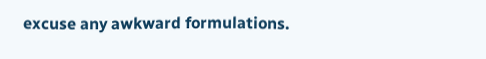excuse any awkward formulations.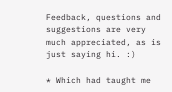Feedback, questions and suggestions are very much appreciated, as is just saying hi. :)

* Which had taught me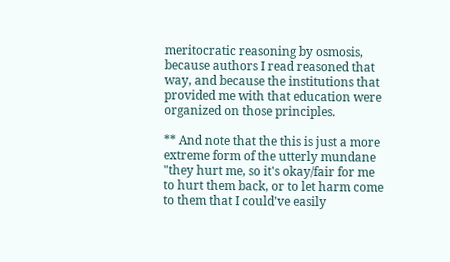meritocratic reasoning by osmosis, because authors I read reasoned that way, and because the institutions that provided me with that education were organized on those principles.

** And note that the this is just a more extreme form of the utterly mundane "they hurt me, so it's okay/fair for me to hurt them back, or to let harm come to them that I could've easily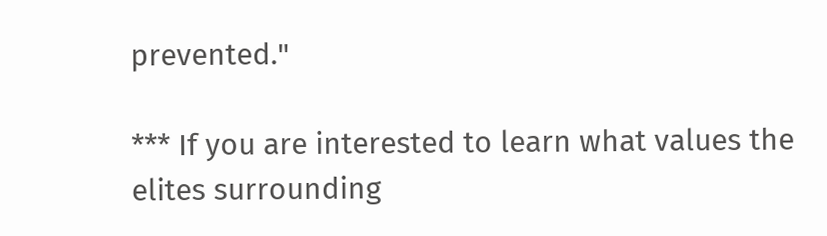prevented."

*** If you are interested to learn what values the elites surrounding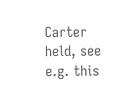Carter held, see e.g. this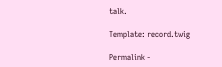talk.

Template: record.twig

Permalink -